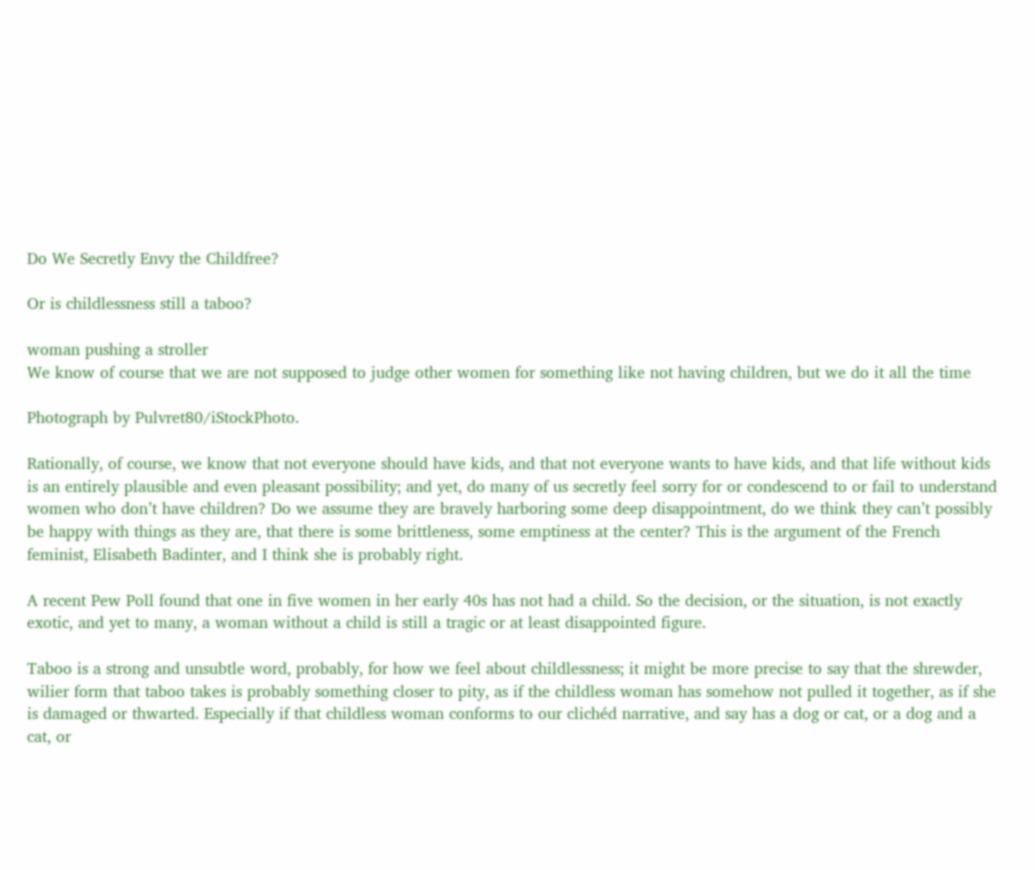Do We Secretly Envy the Childfree?

Or is childlessness still a taboo?

woman pushing a stroller
We know of course that we are not supposed to judge other women for something like not having children, but we do it all the time

Photograph by Pulvret80/iStockPhoto.

Rationally, of course, we know that not everyone should have kids, and that not everyone wants to have kids, and that life without kids is an entirely plausible and even pleasant possibility; and yet, do many of us secretly feel sorry for or condescend to or fail to understand women who don’t have children? Do we assume they are bravely harboring some deep disappointment, do we think they can’t possibly be happy with things as they are, that there is some brittleness, some emptiness at the center? This is the argument of the French feminist, Elisabeth Badinter, and I think she is probably right.

A recent Pew Poll found that one in five women in her early 40s has not had a child. So the decision, or the situation, is not exactly exotic, and yet to many, a woman without a child is still a tragic or at least disappointed figure.

Taboo is a strong and unsubtle word, probably, for how we feel about childlessness; it might be more precise to say that the shrewder, wilier form that taboo takes is probably something closer to pity, as if the childless woman has somehow not pulled it together, as if she is damaged or thwarted. Especially if that childless woman conforms to our clichéd narrative, and say has a dog or cat, or a dog and a cat, or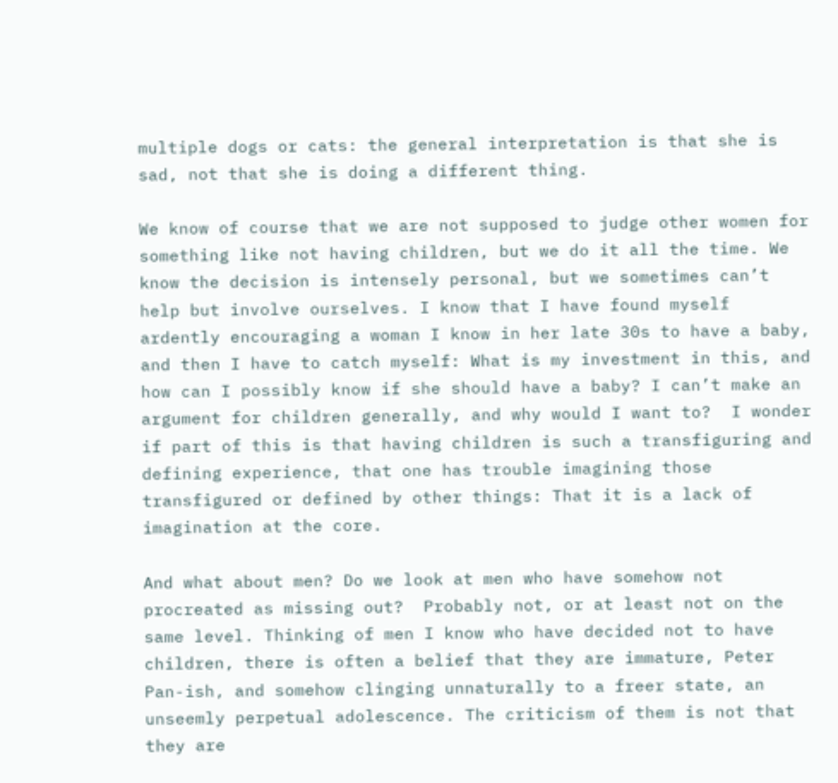multiple dogs or cats: the general interpretation is that she is sad, not that she is doing a different thing.

We know of course that we are not supposed to judge other women for something like not having children, but we do it all the time. We know the decision is intensely personal, but we sometimes can’t help but involve ourselves. I know that I have found myself ardently encouraging a woman I know in her late 30s to have a baby, and then I have to catch myself: What is my investment in this, and how can I possibly know if she should have a baby? I can’t make an argument for children generally, and why would I want to?  I wonder if part of this is that having children is such a transfiguring and defining experience, that one has trouble imagining those transfigured or defined by other things: That it is a lack of imagination at the core.

And what about men? Do we look at men who have somehow not procreated as missing out?  Probably not, or at least not on the same level. Thinking of men I know who have decided not to have children, there is often a belief that they are immature, Peter Pan-ish, and somehow clinging unnaturally to a freer state, an unseemly perpetual adolescence. The criticism of them is not that they are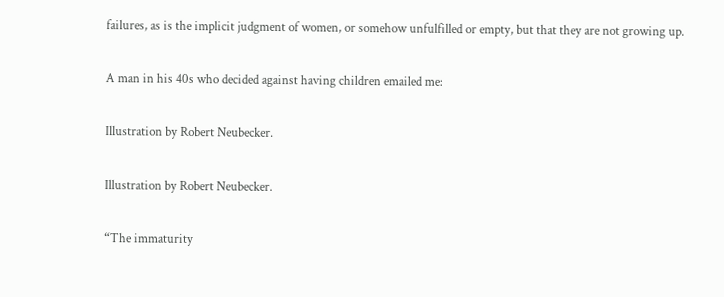failures, as is the implicit judgment of women, or somehow unfulfilled or empty, but that they are not growing up.

A man in his 40s who decided against having children emailed me:

Illustration by Robert Neubecker.

Illustration by Robert Neubecker.

“The immaturity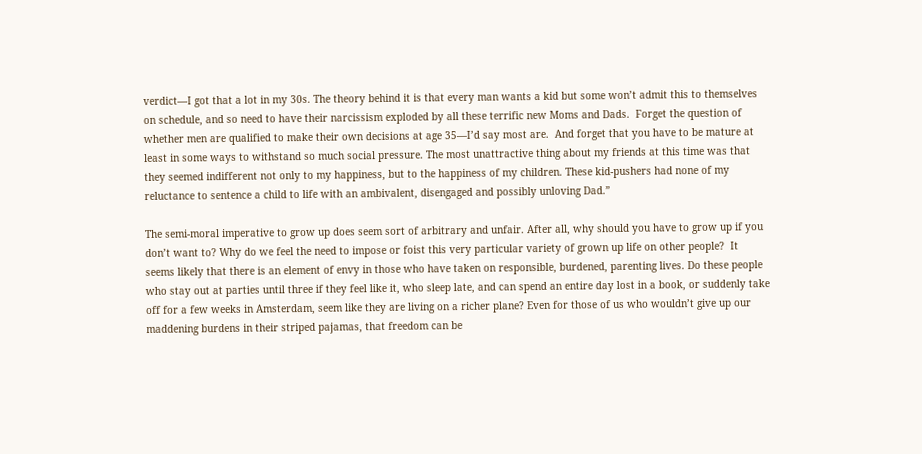verdict—I got that a lot in my 30s. The theory behind it is that every man wants a kid but some won’t admit this to themselves on schedule, and so need to have their narcissism exploded by all these terrific new Moms and Dads.  Forget the question of whether men are qualified to make their own decisions at age 35—I’d say most are.  And forget that you have to be mature at least in some ways to withstand so much social pressure. The most unattractive thing about my friends at this time was that they seemed indifferent not only to my happiness, but to the happiness of my children. These kid-pushers had none of my reluctance to sentence a child to life with an ambivalent, disengaged and possibly unloving Dad.”

The semi-moral imperative to grow up does seem sort of arbitrary and unfair. After all, why should you have to grow up if you don’t want to? Why do we feel the need to impose or foist this very particular variety of grown up life on other people?  It seems likely that there is an element of envy in those who have taken on responsible, burdened, parenting lives. Do these people who stay out at parties until three if they feel like it, who sleep late, and can spend an entire day lost in a book, or suddenly take off for a few weeks in Amsterdam, seem like they are living on a richer plane? Even for those of us who wouldn’t give up our maddening burdens in their striped pajamas, that freedom can be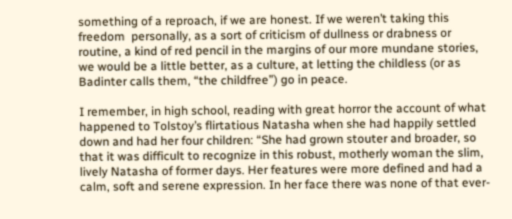something of a reproach, if we are honest. If we weren’t taking this freedom  personally, as a sort of criticism of dullness or drabness or routine, a kind of red pencil in the margins of our more mundane stories, we would be a little better, as a culture, at letting the childless (or as Badinter calls them, “the childfree”) go in peace.

I remember, in high school, reading with great horror the account of what happened to Tolstoy’s flirtatious Natasha when she had happily settled down and had her four children: “She had grown stouter and broader, so that it was difficult to recognize in this robust, motherly woman the slim, lively Natasha of former days. Her features were more defined and had a calm, soft and serene expression. In her face there was none of that ever-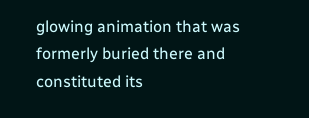glowing animation that was formerly buried there and constituted its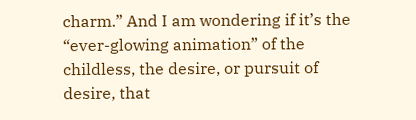charm.” And I am wondering if it’s the “ever-glowing animation” of the childless, the desire, or pursuit of desire, that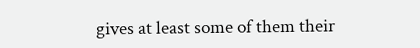gives at least some of them their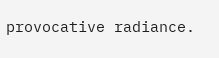provocative radiance.